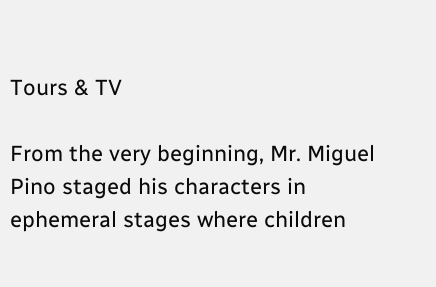Tours & TV

From the very beginning, Mr. Miguel Pino staged his characters in ephemeral stages where children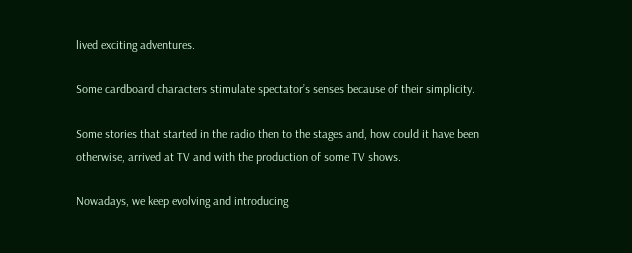lived exciting adventures.

Some cardboard characters stimulate spectator’s senses because of their simplicity.

Some stories that started in the radio then to the stages and, how could it have been otherwise, arrived at TV and with the production of some TV shows.

Nowadays, we keep evolving and introducing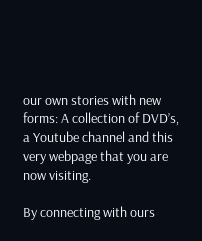our own stories with new forms: A collection of DVD’s, a Youtube channel and this very webpage that you are now visiting.

By connecting with ours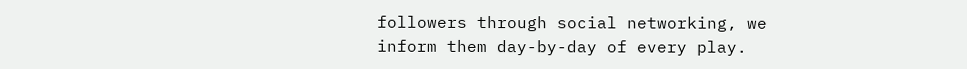followers through social networking, we inform them day-by-day of every play.